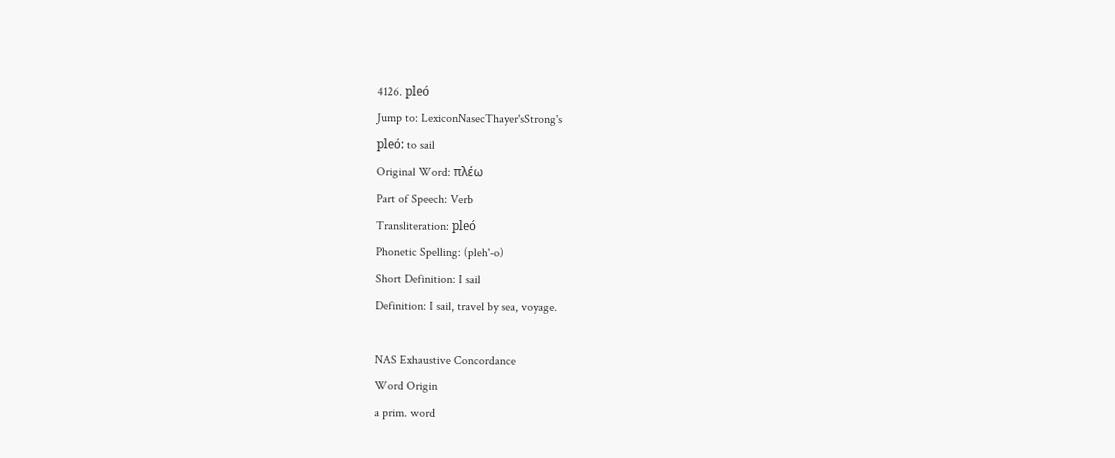4126. pleó
Jump to: LexiconNasecThayer'sStrong's
pleó: to sail
Original Word: πλέω
Part of Speech: Verb
Transliteration: pleó
Phonetic Spelling: (pleh'-o)
Short Definition: I sail
Definition: I sail, travel by sea, voyage.

NAS Exhaustive Concordance
Word Origin
a prim. word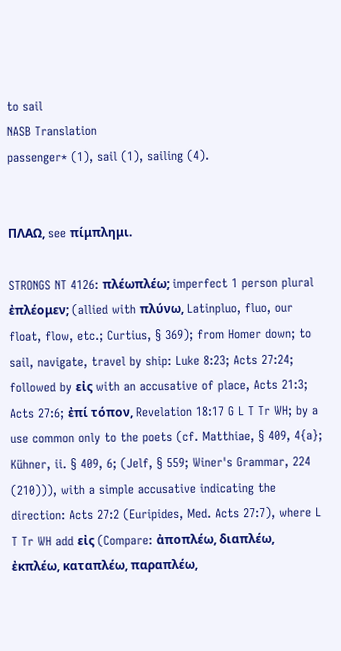to sail
NASB Translation
passenger* (1), sail (1), sailing (4).


ΠΛΑΩ, see πίμπλημι.

STRONGS NT 4126: πλέωπλέω; imperfect 1 person plural ἐπλέομεν; (allied with πλύνω, Latinpluo, fluo, our float, flow, etc.; Curtius, § 369); from Homer down; to sail, navigate, travel by ship: Luke 8:23; Acts 27:24; followed by εἰς with an accusative of place, Acts 21:3; Acts 27:6; ἐπί τόπον, Revelation 18:17 G L T Tr WH; by a use common only to the poets (cf. Matthiae, § 409, 4{a}; Kühner, ii. § 409, 6; (Jelf, § 559; Winer's Grammar, 224 (210))), with a simple accusative indicating the direction: Acts 27:2 (Euripides, Med. Acts 27:7), where L T Tr WH add εἰς (Compare: ἀποπλέω, διαπλέω, ἐκπλέω, καταπλέω, παραπλέω,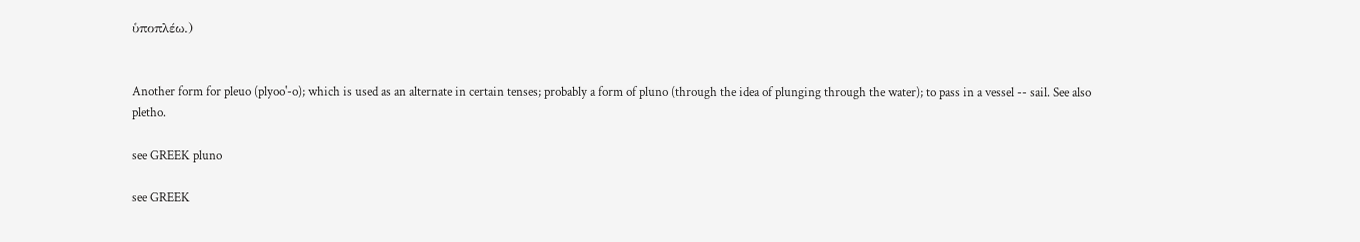ὑποπλέω.)


Another form for pleuo (plyoo'-o); which is used as an alternate in certain tenses; probably a form of pluno (through the idea of plunging through the water); to pass in a vessel -- sail. See also pletho.

see GREEK pluno

see GREEK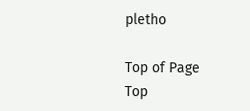pletho

Top of Page
Top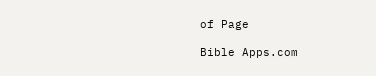of Page

Bible Apps.com